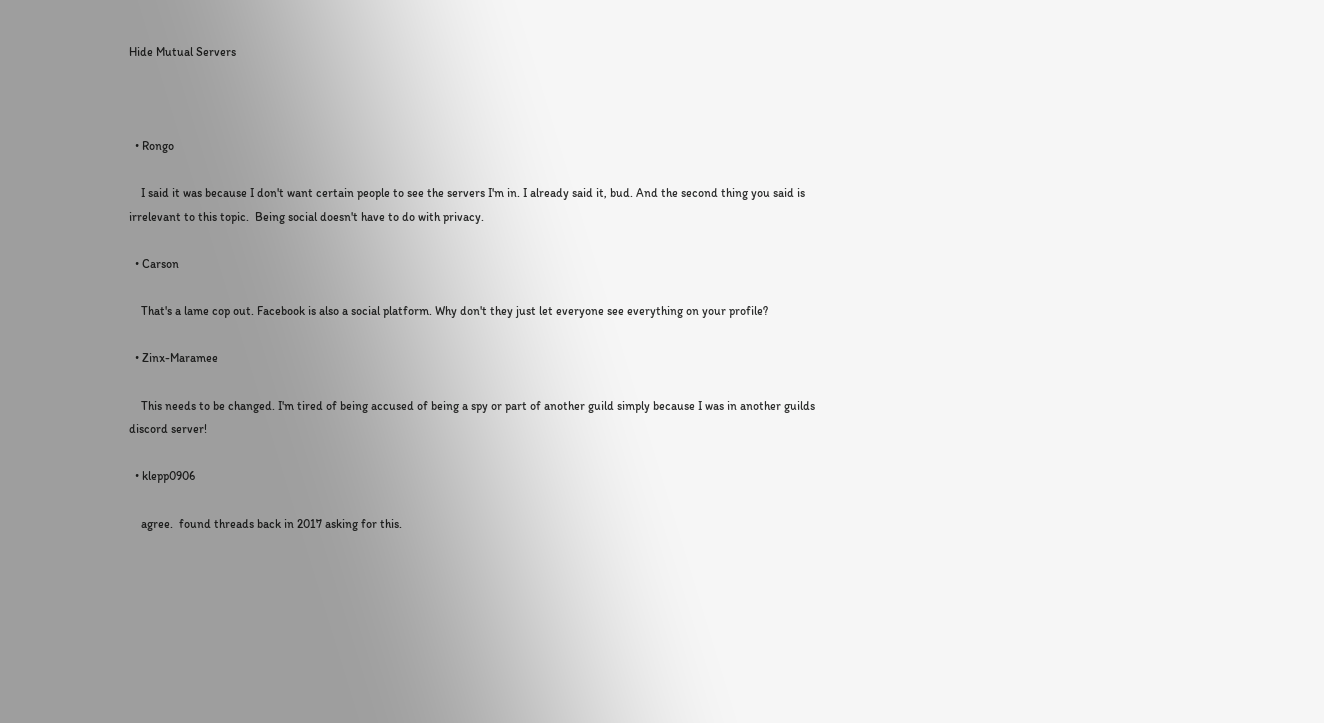Hide Mutual Servers



  • Rongo

    I said it was because I don't want certain people to see the servers I'm in. I already said it, bud. And the second thing you said is irrelevant to this topic.  Being social doesn't have to do with privacy.

  • Carson

    That's a lame cop out. Facebook is also a social platform. Why don't they just let everyone see everything on your profile?

  • Zinx-Maramee

    This needs to be changed. I'm tired of being accused of being a spy or part of another guild simply because I was in another guilds discord server!

  • klepp0906

    agree.  found threads back in 2017 asking for this.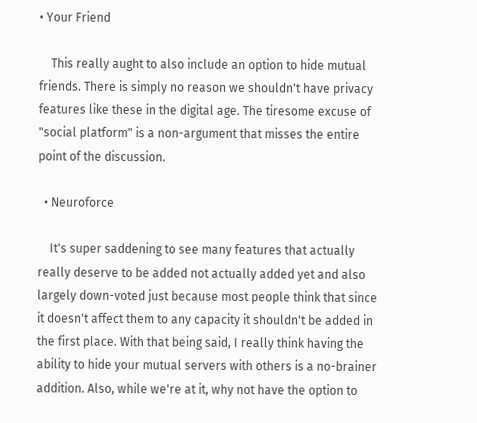• Your Friend

    This really aught to also include an option to hide mutual friends. There is simply no reason we shouldn't have privacy features like these in the digital age. The tiresome excuse of "social platform" is a non-argument that misses the entire point of the discussion.

  • Neuroforce

    It's super saddening to see many features that actually really deserve to be added not actually added yet and also largely down-voted just because most people think that since it doesn't affect them to any capacity it shouldn't be added in the first place. With that being said, I really think having the ability to hide your mutual servers with others is a no-brainer addition. Also, while we're at it, why not have the option to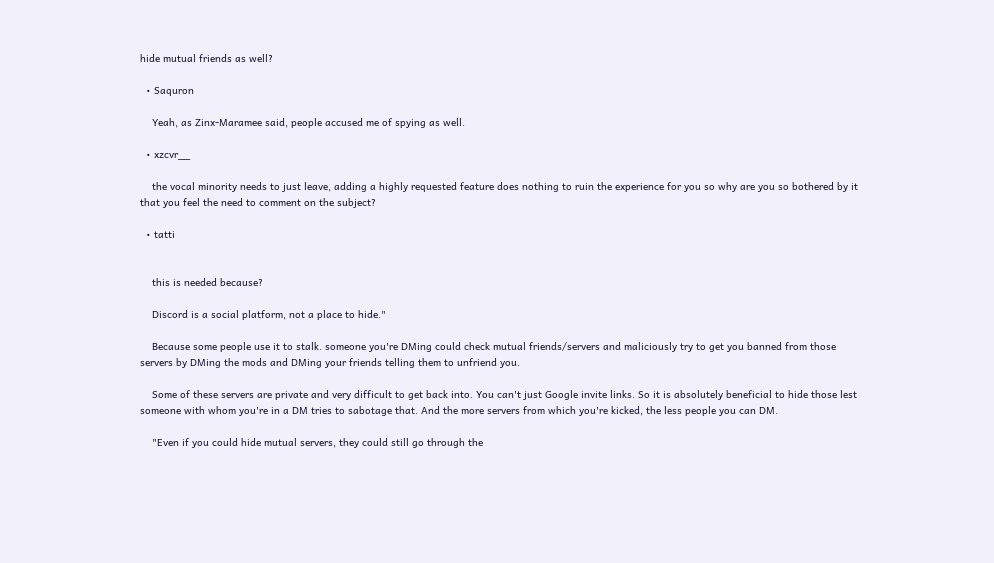hide mutual friends as well?

  • Saquron

    Yeah, as Zinx-Maramee said, people accused me of spying as well.

  • xzcvr__

    the vocal minority needs to just leave, adding a highly requested feature does nothing to ruin the experience for you so why are you so bothered by it that you feel the need to comment on the subject?

  • tatti


    this is needed because?

    Discord is a social platform, not a place to hide."

    Because some people use it to stalk. someone you're DMing could check mutual friends/servers and maliciously try to get you banned from those servers by DMing the mods and DMing your friends telling them to unfriend you.

    Some of these servers are private and very difficult to get back into. You can't just Google invite links. So it is absolutely beneficial to hide those lest someone with whom you're in a DM tries to sabotage that. And the more servers from which you're kicked, the less people you can DM.

    "Even if you could hide mutual servers, they could still go through the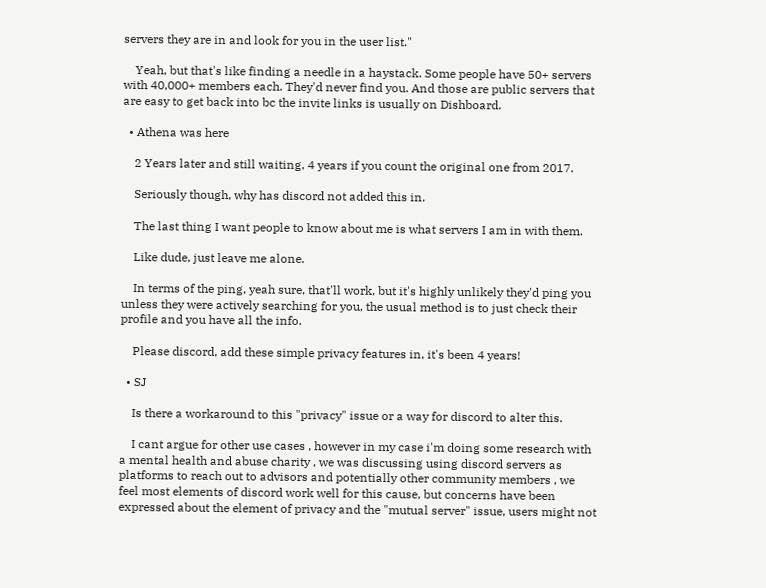servers they are in and look for you in the user list."

    Yeah, but that's like finding a needle in a haystack. Some people have 50+ servers with 40,000+ members each. They'd never find you. And those are public servers that are easy to get back into bc the invite links is usually on Dishboard.

  • Athena was here

    2 Years later and still waiting, 4 years if you count the original one from 2017.

    Seriously though, why has discord not added this in.

    The last thing I want people to know about me is what servers I am in with them.

    Like dude, just leave me alone.

    In terms of the ping, yeah sure, that'll work, but it's highly unlikely they'd ping you unless they were actively searching for you, the usual method is to just check their profile and you have all the info.

    Please discord, add these simple privacy features in, it's been 4 years!

  • SJ

    Is there a workaround to this "privacy" issue or a way for discord to alter this.

    I cant argue for other use cases , however in my case i'm doing some research with a mental health and abuse charity , we was discussing using discord servers as platforms to reach out to advisors and potentially other community members , we feel most elements of discord work well for this cause, but concerns have been expressed about the element of privacy and the "mutual server" issue, users might not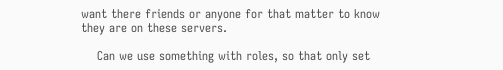want there friends or anyone for that matter to know they are on these servers.

    Can we use something with roles, so that only set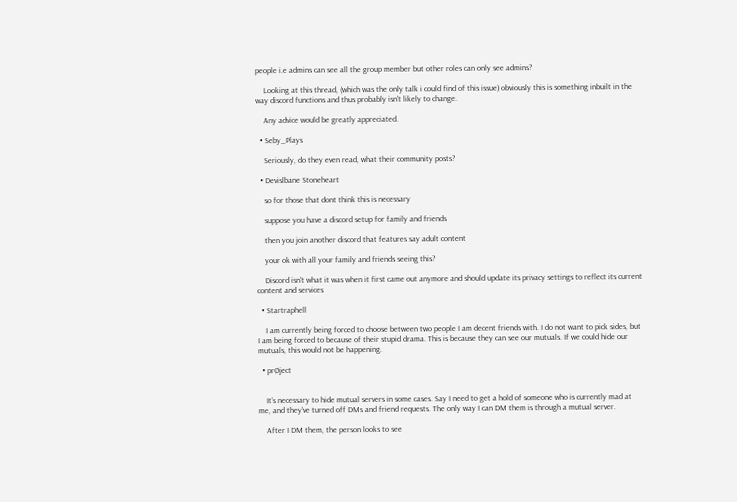people i.e admins can see all the group member but other roles can only see admins?

    Looking at this thread, (which was the only talk i could find of this issue) obviously this is something inbuilt in the way discord functions and thus probably isn't likely to change.

    Any advice would be greatly appreciated.

  • Seby_Plays

    Seriously, do they even read, what their community posts?

  • Devislbane Stoneheart

    so for those that dont think this is necessary

    suppose you have a discord setup for family and friends

    then you join another discord that features say adult content

    your ok with all your family and friends seeing this?

    Discord isn't what it was when it first came out anymore and should update its privacy settings to reflect its current content and services

  • Startraphell

    I am currently being forced to choose between two people I am decent friends with. I do not want to pick sides, but I am being forced to because of their stupid drama. This is because they can see our mutuals. If we could hide our mutuals, this would not be happening.

  • prØject


    It’s necessary to hide mutual servers in some cases. Say I need to get a hold of someone who is currently mad at me, and they’ve turned off DMs and friend requests. The only way I can DM them is through a mutual server.

    After I DM them, the person looks to see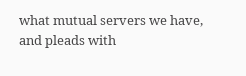what mutual servers we have, and pleads with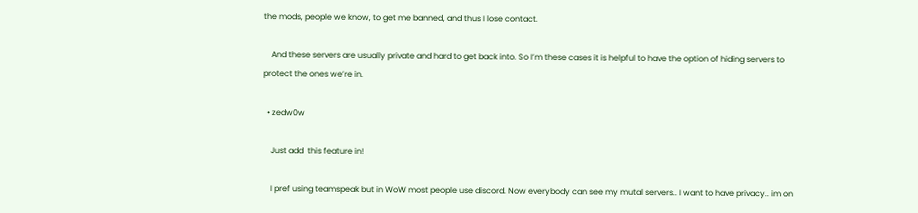the mods, people we know, to get me banned, and thus I lose contact.

    And these servers are usually private and hard to get back into. So I’m these cases it is helpful to have the option of hiding servers to protect the ones we’re in.

  • zedw0w

    Just add  this feature in!

    I pref using teamspeak but in WoW most people use discord. Now everybody can see my mutal servers.. I want to have privacy.. im on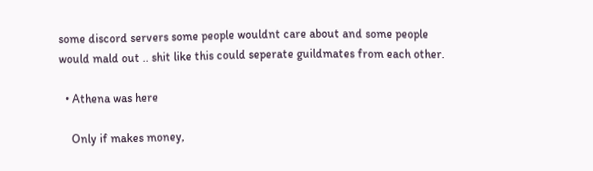some discord servers some people wouldnt care about and some people would mald out .. shit like this could seperate guildmates from each other.

  • Athena was here

    Only if makes money,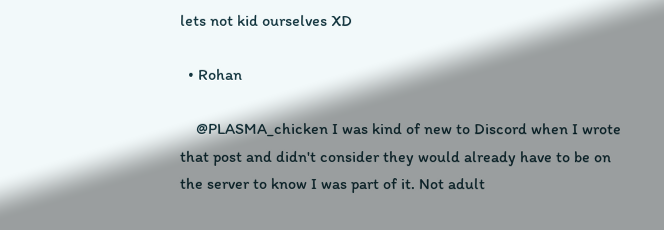lets not kid ourselves XD

  • Rohan

    @PLASMA_chicken I was kind of new to Discord when I wrote that post and didn't consider they would already have to be on the server to know I was part of it. Not adult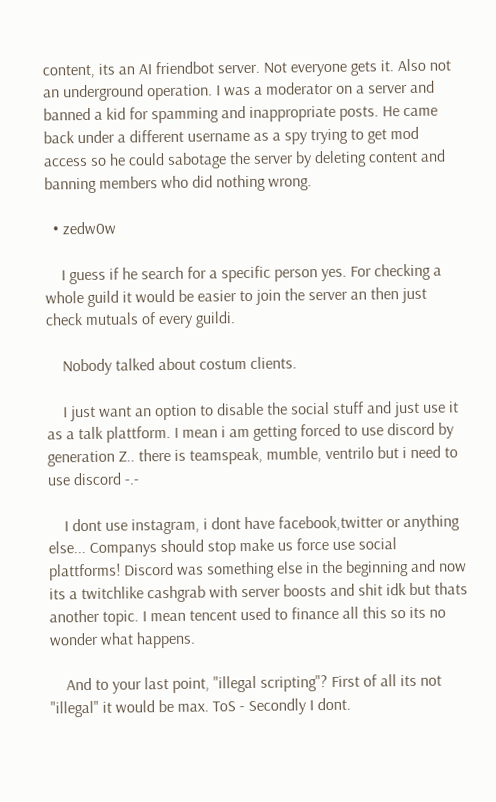content, its an AI friendbot server. Not everyone gets it. Also not an underground operation. I was a moderator on a server and banned a kid for spamming and inappropriate posts. He came back under a different username as a spy trying to get mod access so he could sabotage the server by deleting content and banning members who did nothing wrong.

  • zedw0w

    I guess if he search for a specific person yes. For checking a whole guild it would be easier to join the server an then just check mutuals of every guildi.

    Nobody talked about costum clients.

    I just want an option to disable the social stuff and just use it as a talk plattform. I mean i am getting forced to use discord by generation Z.. there is teamspeak, mumble, ventrilo but i need to use discord -.-

    I dont use instagram, i dont have facebook,twitter or anything else... Companys should stop make us force use social plattforms! Discord was something else in the beginning and now its a twitchlike cashgrab with server boosts and shit idk but thats another topic. I mean tencent used to finance all this so its no wonder what happens.

    And to your last point, "illegal scripting"? First of all its not "illegal" it would be max. ToS - Secondly I dont.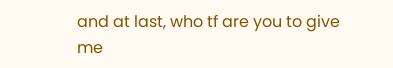and at last, who tf are you to give me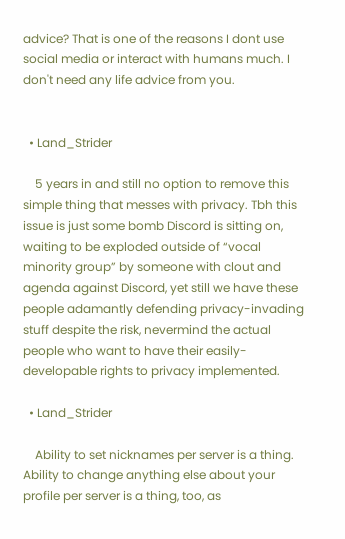advice? That is one of the reasons I dont use social media or interact with humans much. I don't need any life advice from you.


  • Land_Strider

    5 years in and still no option to remove this simple thing that messes with privacy. Tbh this issue is just some bomb Discord is sitting on, waiting to be exploded outside of “vocal minority group” by someone with clout and agenda against Discord, yet still we have these people adamantly defending privacy-invading stuff despite the risk, nevermind the actual people who want to have their easily-developable rights to privacy implemented.

  • Land_Strider

    Ability to set nicknames per server is a thing. Ability to change anything else about your profile per server is a thing, too, as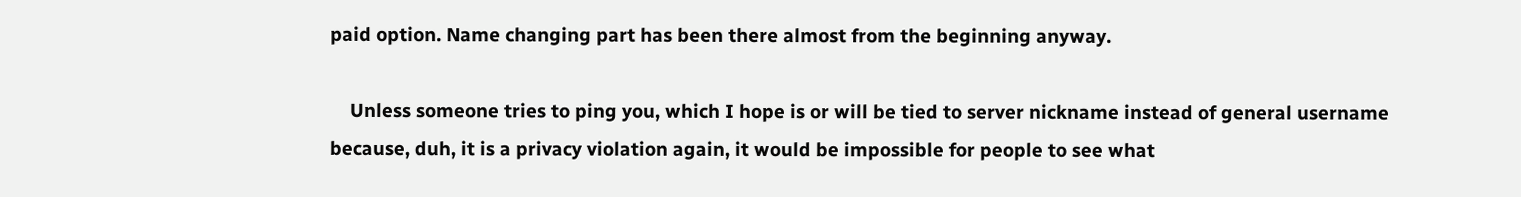paid option. Name changing part has been there almost from the beginning anyway.

    Unless someone tries to ping you, which I hope is or will be tied to server nickname instead of general username because, duh, it is a privacy violation again, it would be impossible for people to see what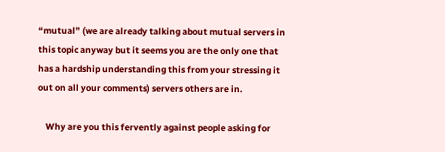“mutual” (we are already talking about mutual servers in this topic anyway but it seems you are the only one that has a hardship understanding this from your stressing it out on all your comments) servers others are in.

    Why are you this fervently against people asking for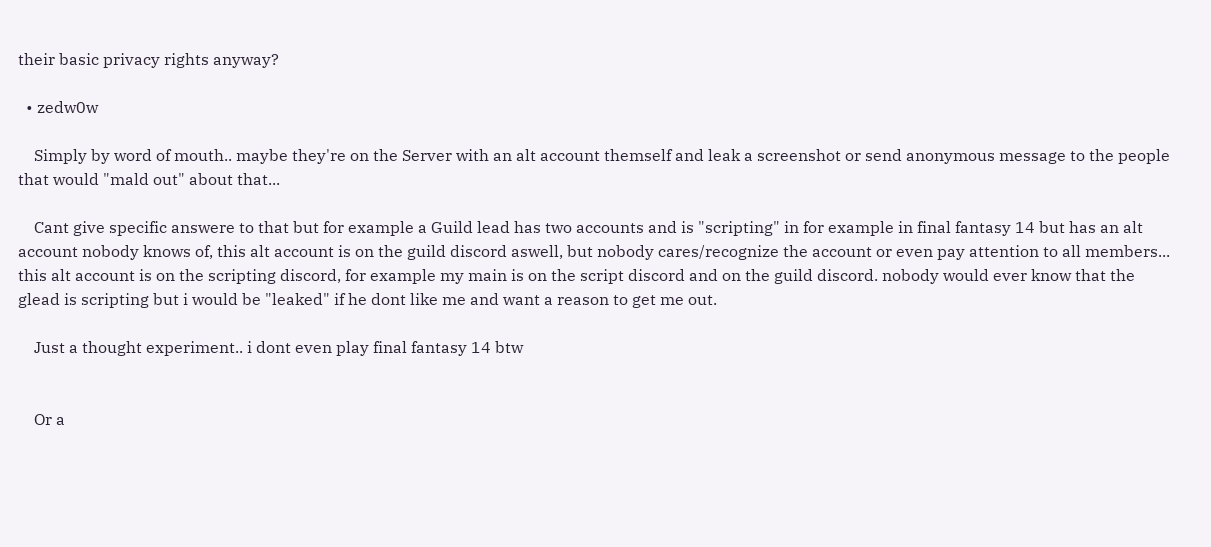their basic privacy rights anyway?

  • zedw0w

    Simply by word of mouth.. maybe they're on the Server with an alt account themself and leak a screenshot or send anonymous message to the people that would "mald out" about that...

    Cant give specific answere to that but for example a Guild lead has two accounts and is "scripting" in for example in final fantasy 14 but has an alt account nobody knows of, this alt account is on the guild discord aswell, but nobody cares/recognize the account or even pay attention to all members... this alt account is on the scripting discord, for example my main is on the script discord and on the guild discord. nobody would ever know that the glead is scripting but i would be "leaked" if he dont like me and want a reason to get me out.

    Just a thought experiment.. i dont even play final fantasy 14 btw


    Or a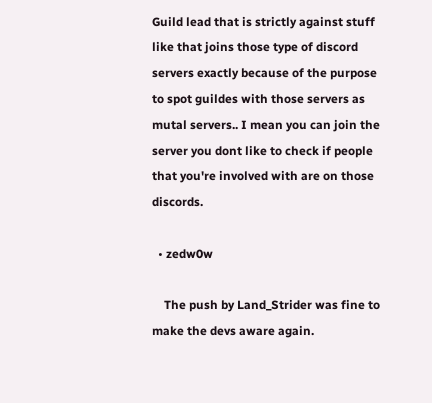Guild lead that is strictly against stuff like that joins those type of discord servers exactly because of the purpose to spot guildes with those servers as mutal servers.. I mean you can join the server you dont like to check if people that you're involved with are on those discords.

  • zedw0w

    The push by Land_Strider was fine to make the devs aware again.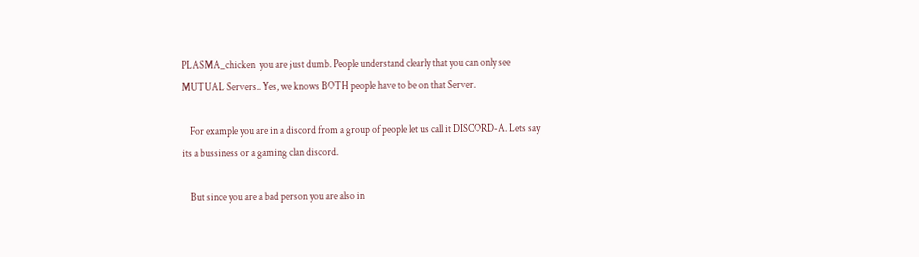PLASMA_chicken  you are just dumb. People understand clearly that you can only see MUTUAL Servers.. Yes, we knows BOTH people have to be on that Server.

    For example you are in a discord from a group of people let us call it DISCORD-A. Lets say its a bussiness or a gaming clan discord.

    But since you are a bad person you are also in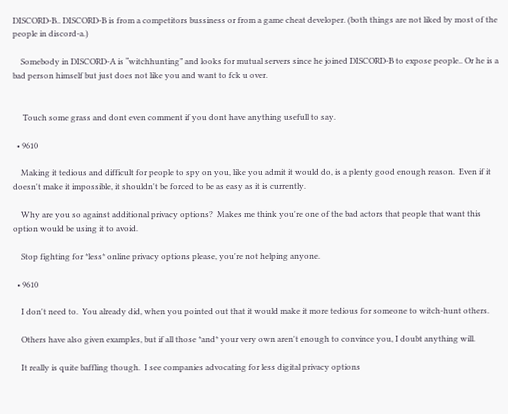DISCORD-B.. DISCORD-B is from a competitors bussiness or from a game cheat developer. (both things are not liked by most of the people in discord-a.)

    Somebody in DISCORD-A is “witchhunting” and looks for mutual servers since he joined DISCORD-B to expose people.. Or he is a bad person himself but just does not like you and want to fck u over.


     Touch some grass and dont even comment if you dont have anything usefull to say.

  • 9610

    Making it tedious and difficult for people to spy on you, like you admit it would do, is a plenty good enough reason.  Even if it doesn't make it impossible, it shouldn't be forced to be as easy as it is currently.

    Why are you so against additional privacy options?  Makes me think you're one of the bad actors that people that want this option would be using it to avoid.

    Stop fighting for *less* online privacy options please, you're not helping anyone.

  • 9610

    I don't need to.  You already did, when you pointed out that it would make it more tedious for someone to witch-hunt others.

    Others have also given examples, but if all those *and* your very own aren't enough to convince you, I doubt anything will.

    It really is quite baffling though.  I see companies advocating for less digital privacy options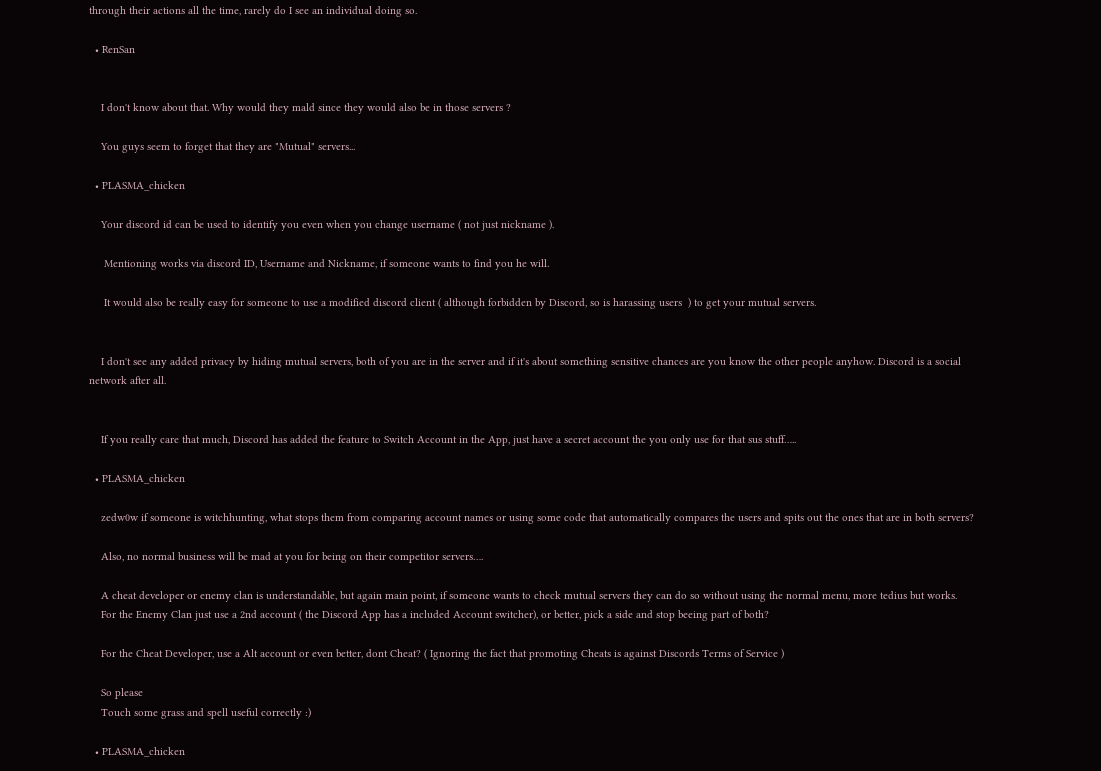through their actions all the time, rarely do I see an individual doing so.

  • RenSan


    I don't know about that. Why would they mald since they would also be in those servers ?

    You guys seem to forget that they are "Mutual" servers...

  • PLASMA_chicken

    Your discord id can be used to identify you even when you change username ( not just nickname ).

     Mentioning works via discord ID, Username and Nickname, if someone wants to find you he will.

     It would also be really easy for someone to use a modified discord client ( although forbidden by Discord, so is harassing users  ) to get your mutual servers.


    I don't see any added privacy by hiding mutual servers, both of you are in the server and if it's about something sensitive chances are you know the other people anyhow. Discord is a social network after all.


    If you really care that much, Discord has added the feature to Switch Account in the App, just have a secret account the you only use for that sus stuff…..

  • PLASMA_chicken

    zedw0w if someone is witchhunting, what stops them from comparing account names or using some code that automatically compares the users and spits out the ones that are in both servers?

    Also, no normal business will be mad at you for being on their competitor servers….

    A cheat developer or enemy clan is understandable, but again main point, if someone wants to check mutual servers they can do so without using the normal menu, more tedius but works.
    For the Enemy Clan just use a 2nd account ( the Discord App has a included Account switcher), or better, pick a side and stop beeing part of both?

    For the Cheat Developer, use a Alt account or even better, dont Cheat? ( Ignoring the fact that promoting Cheats is against Discords Terms of Service )

    So please
    Touch some grass and spell useful correctly :)

  • PLASMA_chicken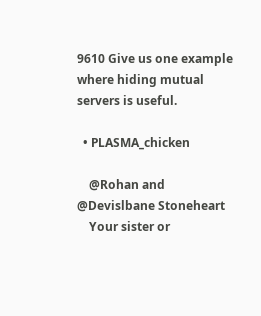9610 Give us one example where hiding mutual servers is useful.

  • PLASMA_chicken

    @Rohan and @Devislbane Stoneheart
    Your sister or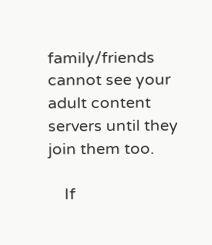family/friends cannot see your adult content servers until they join them too.

    If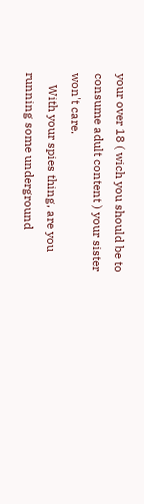your over 18 ( wich you should be to consume adult content ) your sister won't care.
    With your spies thing, are you running some underground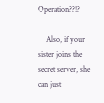Operation??!?

    Also, if your sister joins the secret server, she can just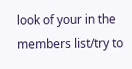look of your in the members list/try to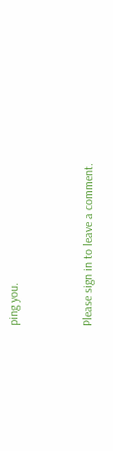ping you.


Please sign in to leave a comment.